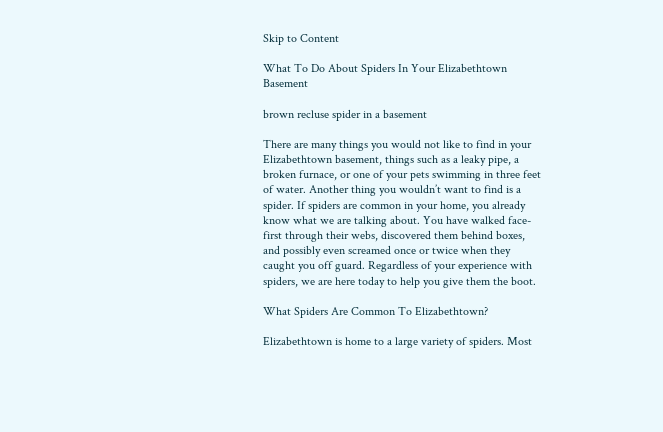Skip to Content

What To Do About Spiders In Your Elizabethtown Basement

brown recluse spider in a basement

There are many things you would not like to find in your Elizabethtown basement, things such as a leaky pipe, a broken furnace, or one of your pets swimming in three feet of water. Another thing you wouldn’t want to find is a spider. If spiders are common in your home, you already know what we are talking about. You have walked face-first through their webs, discovered them behind boxes, and possibly even screamed once or twice when they caught you off guard. Regardless of your experience with spiders, we are here today to help you give them the boot.

What Spiders Are Common To Elizabethtown?

Elizabethtown is home to a large variety of spiders. Most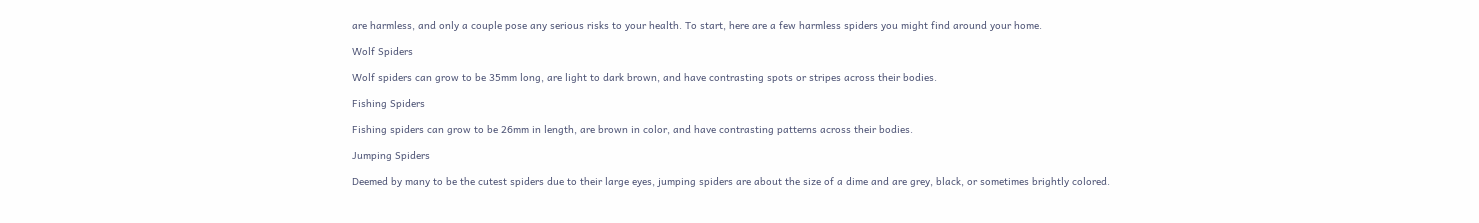are harmless, and only a couple pose any serious risks to your health. To start, here are a few harmless spiders you might find around your home.

Wolf Spiders

Wolf spiders can grow to be 35mm long, are light to dark brown, and have contrasting spots or stripes across their bodies.

Fishing Spiders

Fishing spiders can grow to be 26mm in length, are brown in color, and have contrasting patterns across their bodies.

Jumping Spiders

Deemed by many to be the cutest spiders due to their large eyes, jumping spiders are about the size of a dime and are grey, black, or sometimes brightly colored.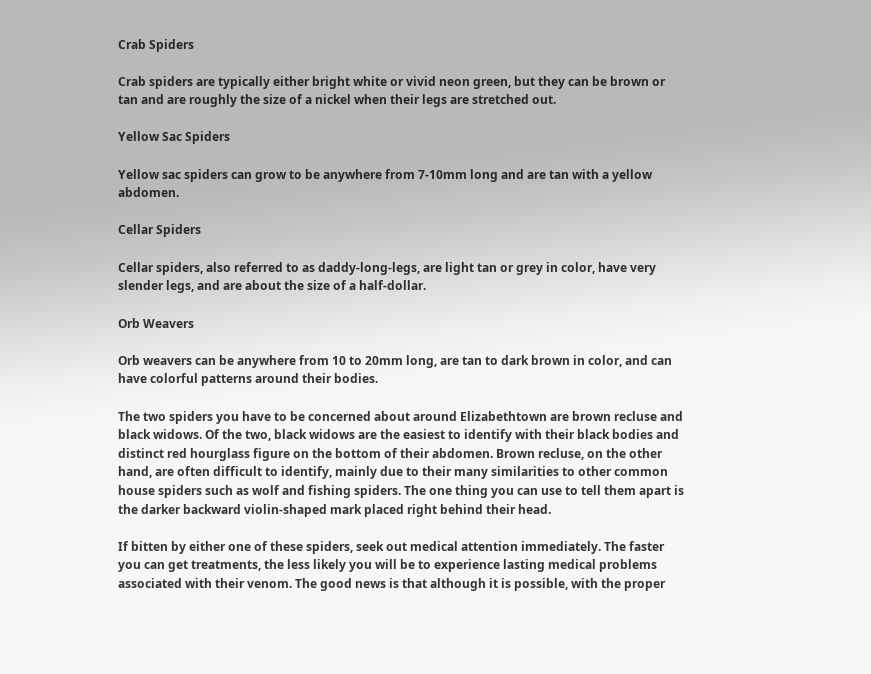Crab Spiders

Crab spiders are typically either bright white or vivid neon green, but they can be brown or tan and are roughly the size of a nickel when their legs are stretched out.

Yellow Sac Spiders

Yellow sac spiders can grow to be anywhere from 7-10mm long and are tan with a yellow abdomen.

Cellar Spiders

Cellar spiders, also referred to as daddy-long-legs, are light tan or grey in color, have very slender legs, and are about the size of a half-dollar.

Orb Weavers

Orb weavers can be anywhere from 10 to 20mm long, are tan to dark brown in color, and can have colorful patterns around their bodies.

The two spiders you have to be concerned about around Elizabethtown are brown recluse and black widows. Of the two, black widows are the easiest to identify with their black bodies and distinct red hourglass figure on the bottom of their abdomen. Brown recluse, on the other hand, are often difficult to identify, mainly due to their many similarities to other common house spiders such as wolf and fishing spiders. The one thing you can use to tell them apart is the darker backward violin-shaped mark placed right behind their head.

If bitten by either one of these spiders, seek out medical attention immediately. The faster you can get treatments, the less likely you will be to experience lasting medical problems associated with their venom. The good news is that although it is possible, with the proper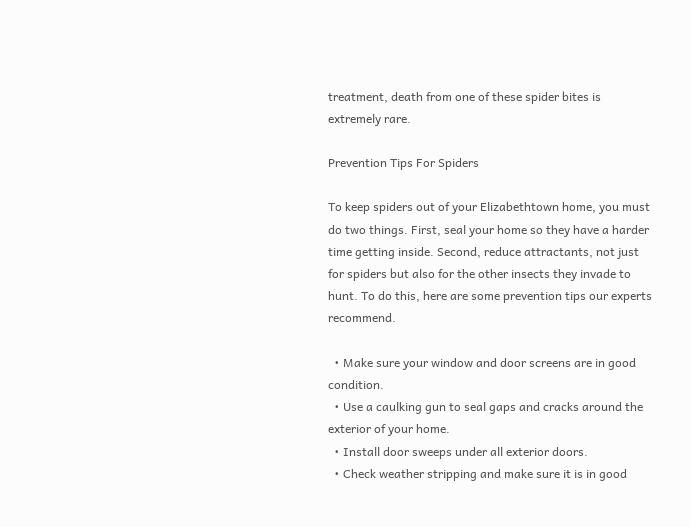treatment, death from one of these spider bites is extremely rare.

Prevention Tips For Spiders

To keep spiders out of your Elizabethtown home, you must do two things. First, seal your home so they have a harder time getting inside. Second, reduce attractants, not just for spiders but also for the other insects they invade to hunt. To do this, here are some prevention tips our experts recommend.

  • Make sure your window and door screens are in good condition.
  • Use a caulking gun to seal gaps and cracks around the exterior of your home.
  • Install door sweeps under all exterior doors.
  • Check weather stripping and make sure it is in good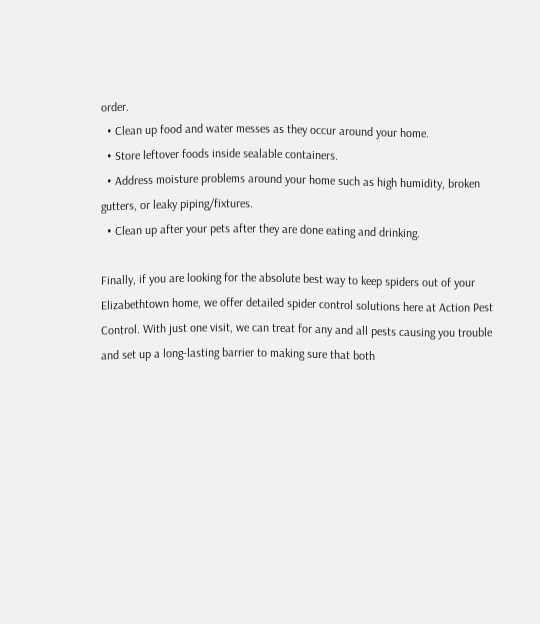order.
  • Clean up food and water messes as they occur around your home.
  • Store leftover foods inside sealable containers.
  • Address moisture problems around your home such as high humidity, broken gutters, or leaky piping/fixtures.
  • Clean up after your pets after they are done eating and drinking.

Finally, if you are looking for the absolute best way to keep spiders out of your Elizabethtown home, we offer detailed spider control solutions here at Action Pest Control. With just one visit, we can treat for any and all pests causing you trouble and set up a long-lasting barrier to making sure that both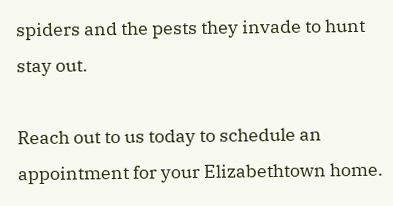spiders and the pests they invade to hunt stay out.

Reach out to us today to schedule an appointment for your Elizabethtown home.